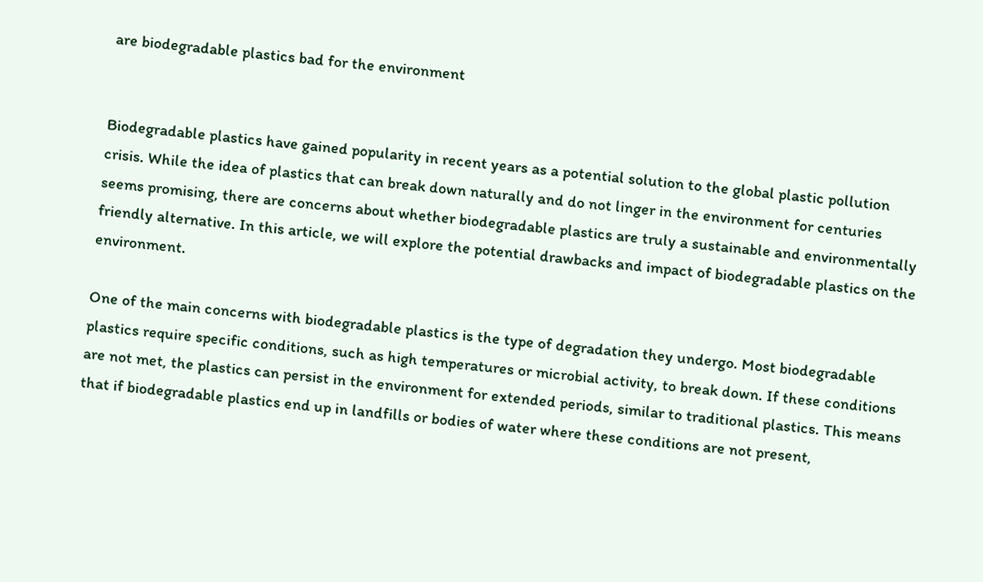are biodegradable plastics bad for the environment


Biodegradable plastics have gained popularity in recent years as a potential solution to the global plastic pollution crisis. While the idea of plastics that can break down naturally and do not linger in the environment for centuries seems promising, there are concerns about whether biodegradable plastics are truly a sustainable and environmentally friendly alternative. In this article, we will explore the potential drawbacks and impact of biodegradable plastics on the environment.

One of the main concerns with biodegradable plastics is the type of degradation they undergo. Most biodegradable plastics require specific conditions, such as high temperatures or microbial activity, to break down. If these conditions are not met, the plastics can persist in the environment for extended periods, similar to traditional plastics. This means that if biodegradable plastics end up in landfills or bodies of water where these conditions are not present,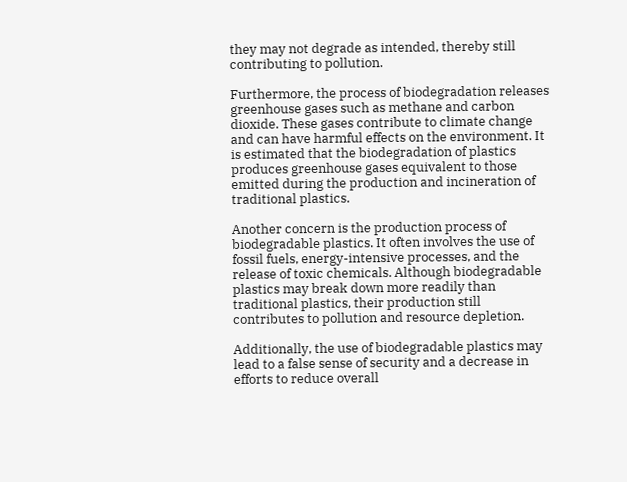they may not degrade as intended, thereby still contributing to pollution.

Furthermore, the process of biodegradation releases greenhouse gases such as methane and carbon dioxide. These gases contribute to climate change and can have harmful effects on the environment. It is estimated that the biodegradation of plastics produces greenhouse gases equivalent to those emitted during the production and incineration of traditional plastics.

Another concern is the production process of biodegradable plastics. It often involves the use of fossil fuels, energy-intensive processes, and the release of toxic chemicals. Although biodegradable plastics may break down more readily than traditional plastics, their production still contributes to pollution and resource depletion.

Additionally, the use of biodegradable plastics may lead to a false sense of security and a decrease in efforts to reduce overall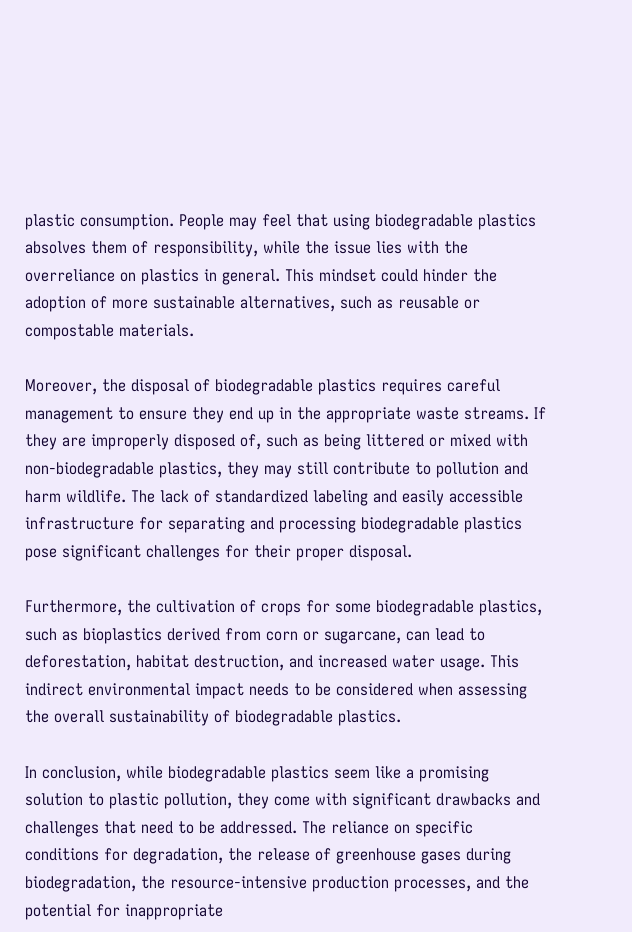plastic consumption. People may feel that using biodegradable plastics absolves them of responsibility, while the issue lies with the overreliance on plastics in general. This mindset could hinder the adoption of more sustainable alternatives, such as reusable or compostable materials.

Moreover, the disposal of biodegradable plastics requires careful management to ensure they end up in the appropriate waste streams. If they are improperly disposed of, such as being littered or mixed with non-biodegradable plastics, they may still contribute to pollution and harm wildlife. The lack of standardized labeling and easily accessible infrastructure for separating and processing biodegradable plastics pose significant challenges for their proper disposal.

Furthermore, the cultivation of crops for some biodegradable plastics, such as bioplastics derived from corn or sugarcane, can lead to deforestation, habitat destruction, and increased water usage. This indirect environmental impact needs to be considered when assessing the overall sustainability of biodegradable plastics.

In conclusion, while biodegradable plastics seem like a promising solution to plastic pollution, they come with significant drawbacks and challenges that need to be addressed. The reliance on specific conditions for degradation, the release of greenhouse gases during biodegradation, the resource-intensive production processes, and the potential for inappropriate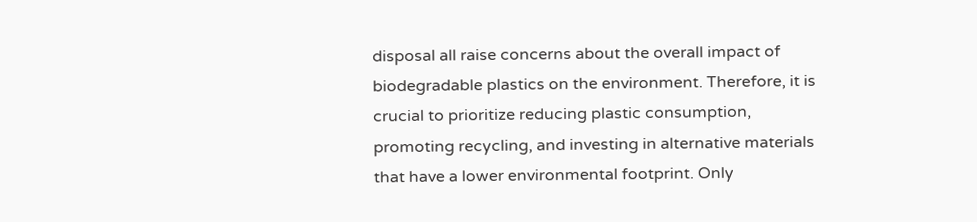disposal all raise concerns about the overall impact of biodegradable plastics on the environment. Therefore, it is crucial to prioritize reducing plastic consumption, promoting recycling, and investing in alternative materials that have a lower environmental footprint. Only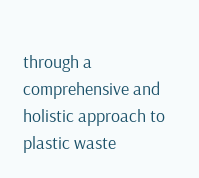through a comprehensive and holistic approach to plastic waste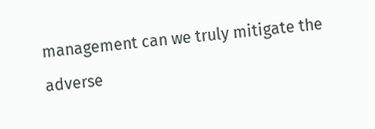management can we truly mitigate the adverse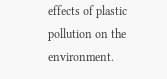effects of plastic pollution on the environment.